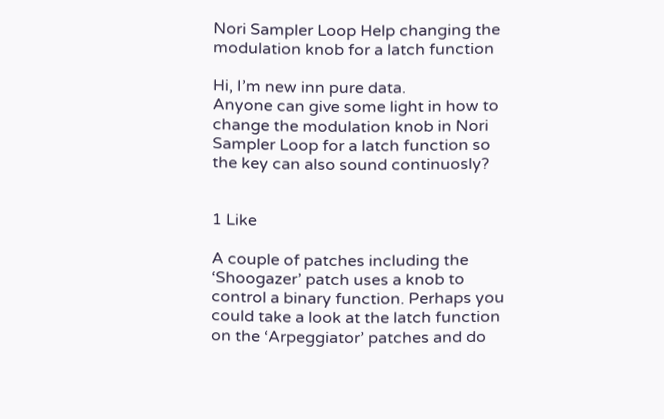Nori Sampler Loop Help changing the modulation knob for a latch function

Hi, I’m new inn pure data.
Anyone can give some light in how to change the modulation knob in Nori Sampler Loop for a latch function so the key can also sound continuosly?


1 Like

A couple of patches including the ‘Shoogazer’ patch uses a knob to control a binary function. Perhaps you could take a look at the latch function on the ‘Arpeggiator’ patches and do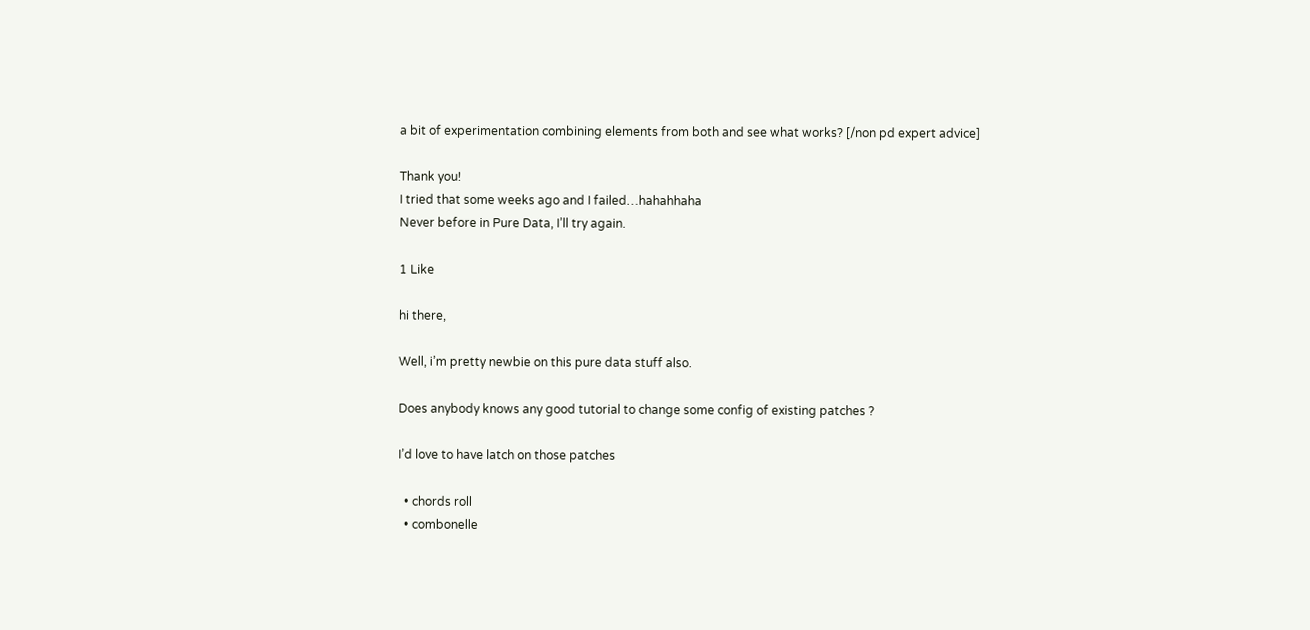a bit of experimentation combining elements from both and see what works? [/non pd expert advice]

Thank you!
I tried that some weeks ago and I failed…hahahhaha
Never before in Pure Data, I’ll try again.

1 Like

hi there,

Well, i’m pretty newbie on this pure data stuff also.

Does anybody knows any good tutorial to change some config of existing patches ?

I’d love to have latch on those patches

  • chords roll
  • combonelle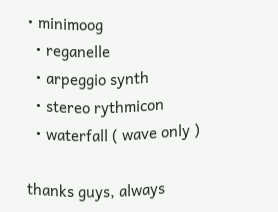• minimoog
  • reganelle
  • arpeggio synth
  • stereo rythmicon
  • waterfall ( wave only )

thanks guys, always